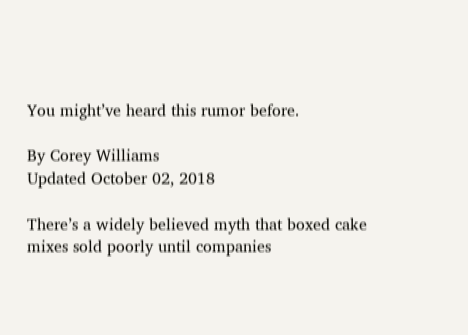You might’ve heard this rumor before.

By Corey Williams
Updated October 02, 2018

There’s a widely believed myth that boxed cake mixes sold poorly until companies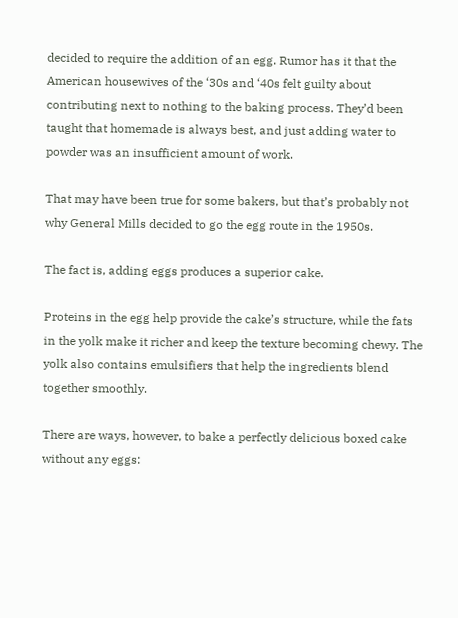decided to require the addition of an egg. Rumor has it that the American housewives of the ‘30s and ‘40s felt guilty about contributing next to nothing to the baking process. They’d been taught that homemade is always best, and just adding water to powder was an insufficient amount of work.

That may have been true for some bakers, but that’s probably not why General Mills decided to go the egg route in the 1950s.

The fact is, adding eggs produces a superior cake.

Proteins in the egg help provide the cake’s structure, while the fats in the yolk make it richer and keep the texture becoming chewy. The yolk also contains emulsifiers that help the ingredients blend together smoothly.

There are ways, however, to bake a perfectly delicious boxed cake without any eggs: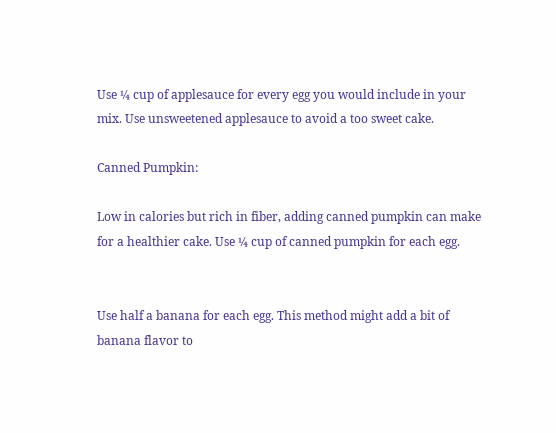Use ¼ cup of applesauce for every egg you would include in your mix. Use unsweetened applesauce to avoid a too sweet cake.

Canned Pumpkin:

Low in calories but rich in fiber, adding canned pumpkin can make for a healthier cake. Use ¼ cup of canned pumpkin for each egg.


Use half a banana for each egg. This method might add a bit of banana flavor to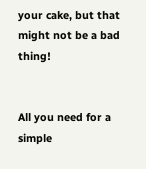your cake, but that might not be a bad thing!


All you need for a simple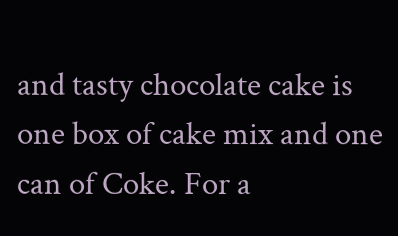and tasty chocolate cake is one box of cake mix and one can of Coke. For a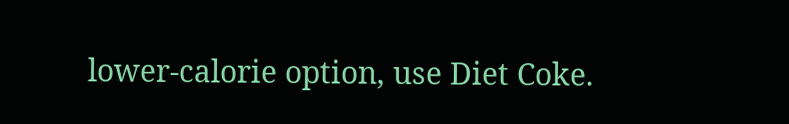lower-calorie option, use Diet Coke.